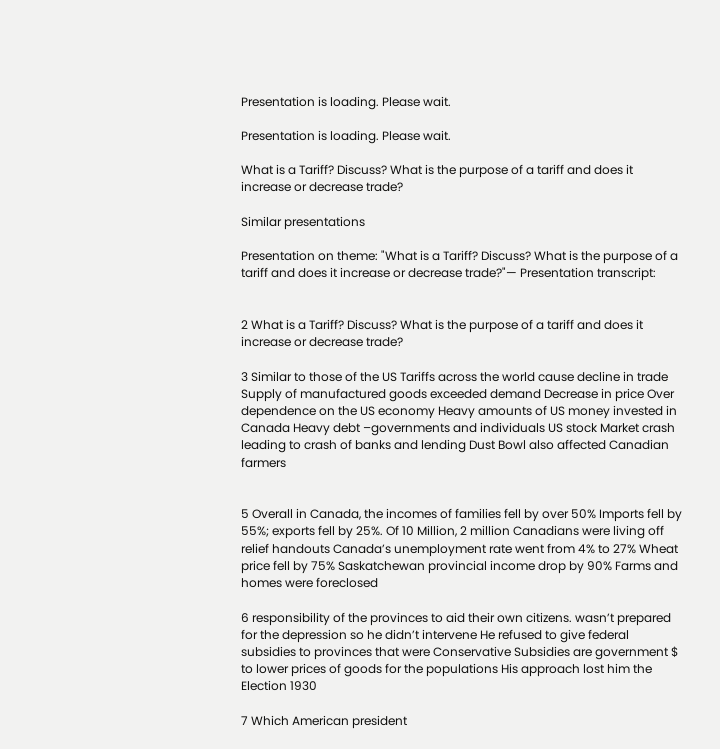Presentation is loading. Please wait.

Presentation is loading. Please wait.

What is a Tariff? Discuss? What is the purpose of a tariff and does it increase or decrease trade?

Similar presentations

Presentation on theme: "What is a Tariff? Discuss? What is the purpose of a tariff and does it increase or decrease trade?"— Presentation transcript:


2 What is a Tariff? Discuss? What is the purpose of a tariff and does it increase or decrease trade?

3 Similar to those of the US Tariffs across the world cause decline in trade Supply of manufactured goods exceeded demand Decrease in price Over dependence on the US economy Heavy amounts of US money invested in Canada Heavy debt –governments and individuals US stock Market crash leading to crash of banks and lending Dust Bowl also affected Canadian farmers


5 Overall in Canada, the incomes of families fell by over 50% Imports fell by 55%; exports fell by 25%. Of 10 Million, 2 million Canadians were living off relief handouts Canada’s unemployment rate went from 4% to 27% Wheat price fell by 75% Saskatchewan provincial income drop by 90% Farms and homes were foreclosed

6 responsibility of the provinces to aid their own citizens. wasn’t prepared for the depression so he didn’t intervene He refused to give federal subsidies to provinces that were Conservative Subsidies are government $ to lower prices of goods for the populations His approach lost him the Election 1930

7 Which American president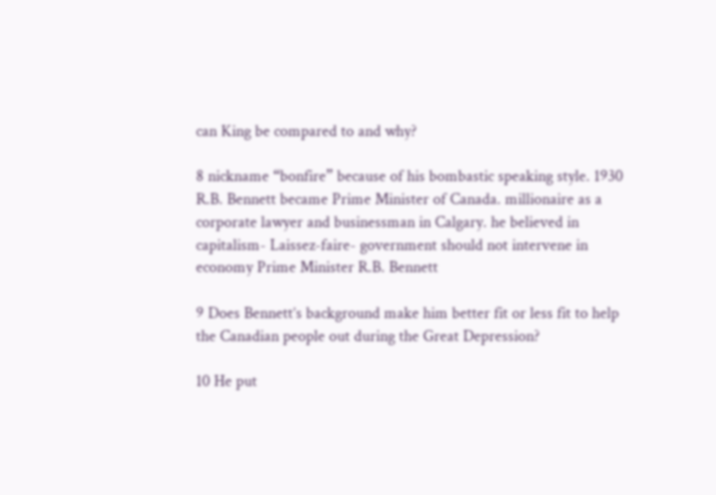can King be compared to and why?

8 nickname “bonfire” because of his bombastic speaking style. 1930 R.B. Bennett became Prime Minister of Canada. millionaire as a corporate lawyer and businessman in Calgary. he believed in capitalism- Laissez-faire- government should not intervene in economy Prime Minister R.B. Bennett

9 Does Bennett’s background make him better fit or less fit to help the Canadian people out during the Great Depression?

10 He put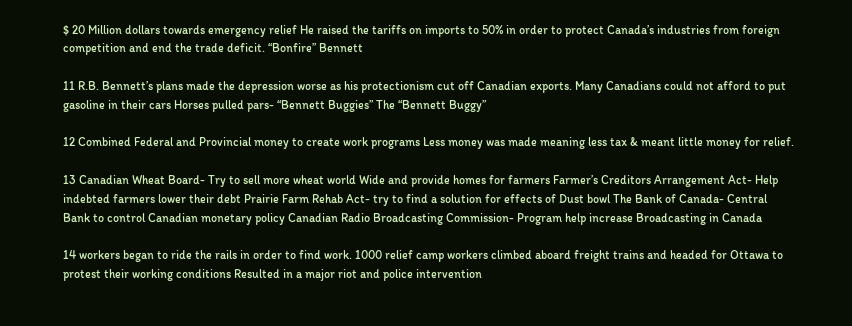$ 20 Million dollars towards emergency relief He raised the tariffs on imports to 50% in order to protect Canada’s industries from foreign competition and end the trade deficit. “Bonfire” Bennett

11 R.B. Bennett’s plans made the depression worse as his protectionism cut off Canadian exports. Many Canadians could not afford to put gasoline in their cars Horses pulled pars- “Bennett Buggies” The “Bennett Buggy”

12 Combined Federal and Provincial money to create work programs Less money was made meaning less tax & meant little money for relief.

13 Canadian Wheat Board- Try to sell more wheat world Wide and provide homes for farmers Farmer’s Creditors Arrangement Act- Help indebted farmers lower their debt Prairie Farm Rehab Act- try to find a solution for effects of Dust bowl The Bank of Canada- Central Bank to control Canadian monetary policy Canadian Radio Broadcasting Commission- Program help increase Broadcasting in Canada

14 workers began to ride the rails in order to find work. 1000 relief camp workers climbed aboard freight trains and headed for Ottawa to protest their working conditions Resulted in a major riot and police intervention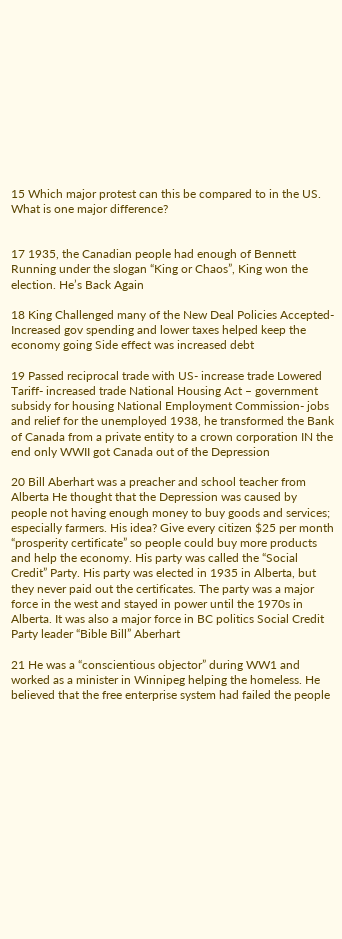15 Which major protest can this be compared to in the US. What is one major difference?


17 1935, the Canadian people had enough of Bennett Running under the slogan “King or Chaos”, King won the election. He’s Back Again

18 King Challenged many of the New Deal Policies Accepted-Increased gov spending and lower taxes helped keep the economy going Side effect was increased debt

19 Passed reciprocal trade with US- increase trade Lowered Tariff- increased trade National Housing Act – government subsidy for housing National Employment Commission- jobs and relief for the unemployed 1938, he transformed the Bank of Canada from a private entity to a crown corporation IN the end only WWII got Canada out of the Depression

20 Bill Aberhart was a preacher and school teacher from Alberta He thought that the Depression was caused by people not having enough money to buy goods and services; especially farmers. His idea? Give every citizen $25 per month “prosperity certificate” so people could buy more products and help the economy. His party was called the “Social Credit” Party. His party was elected in 1935 in Alberta, but they never paid out the certificates. The party was a major force in the west and stayed in power until the 1970s in Alberta. It was also a major force in BC politics Social Credit Party leader “Bible Bill” Aberhart

21 He was a “conscientious objector” during WW1 and worked as a minister in Winnipeg helping the homeless. He believed that the free enterprise system had failed the people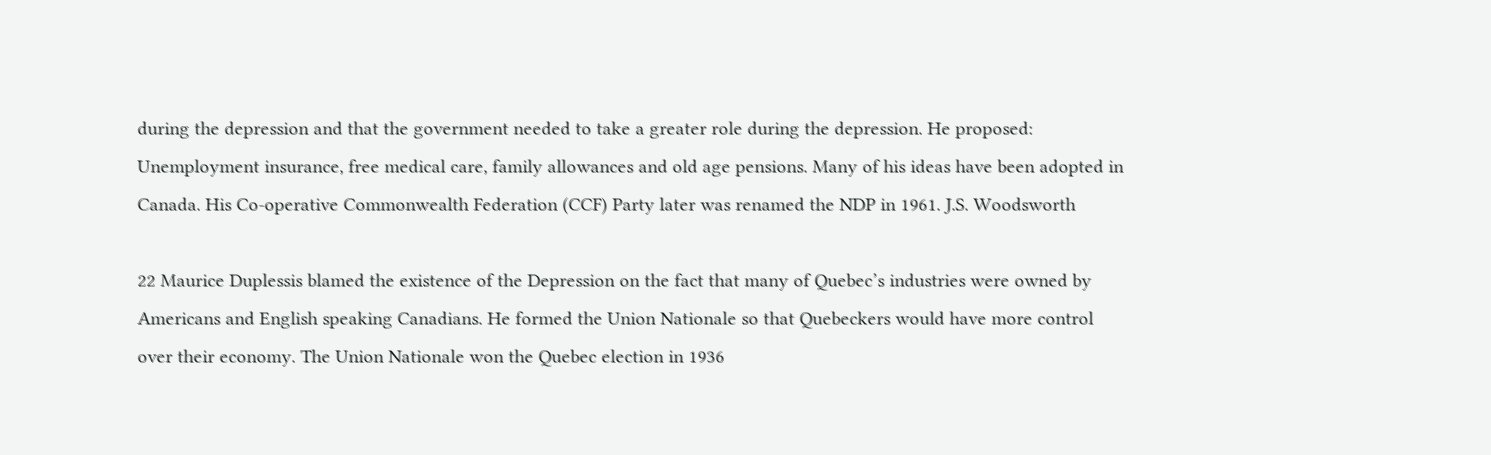during the depression and that the government needed to take a greater role during the depression. He proposed: Unemployment insurance, free medical care, family allowances and old age pensions. Many of his ideas have been adopted in Canada. His Co-operative Commonwealth Federation (CCF) Party later was renamed the NDP in 1961. J.S. Woodsworth

22 Maurice Duplessis blamed the existence of the Depression on the fact that many of Quebec’s industries were owned by Americans and English speaking Canadians. He formed the Union Nationale so that Quebeckers would have more control over their economy. The Union Nationale won the Quebec election in 1936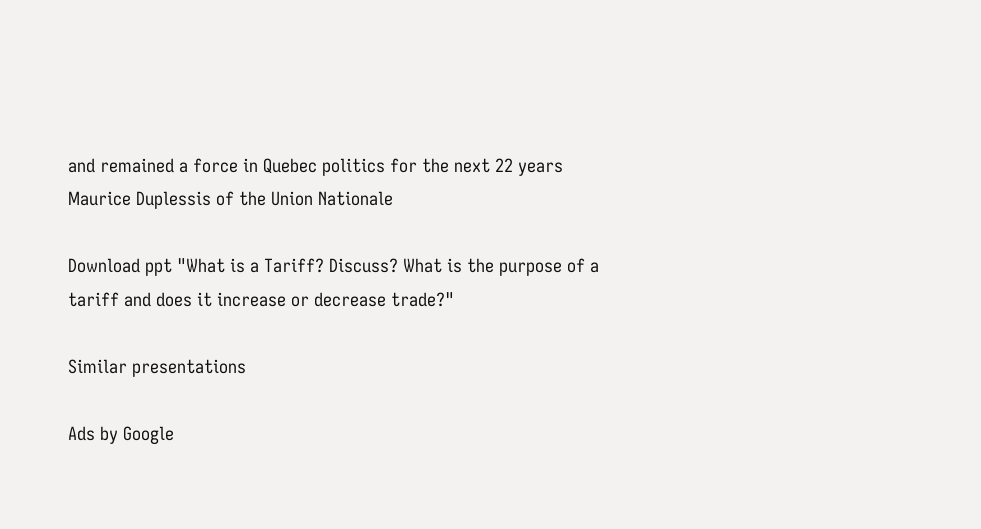and remained a force in Quebec politics for the next 22 years Maurice Duplessis of the Union Nationale

Download ppt "What is a Tariff? Discuss? What is the purpose of a tariff and does it increase or decrease trade?"

Similar presentations

Ads by Google